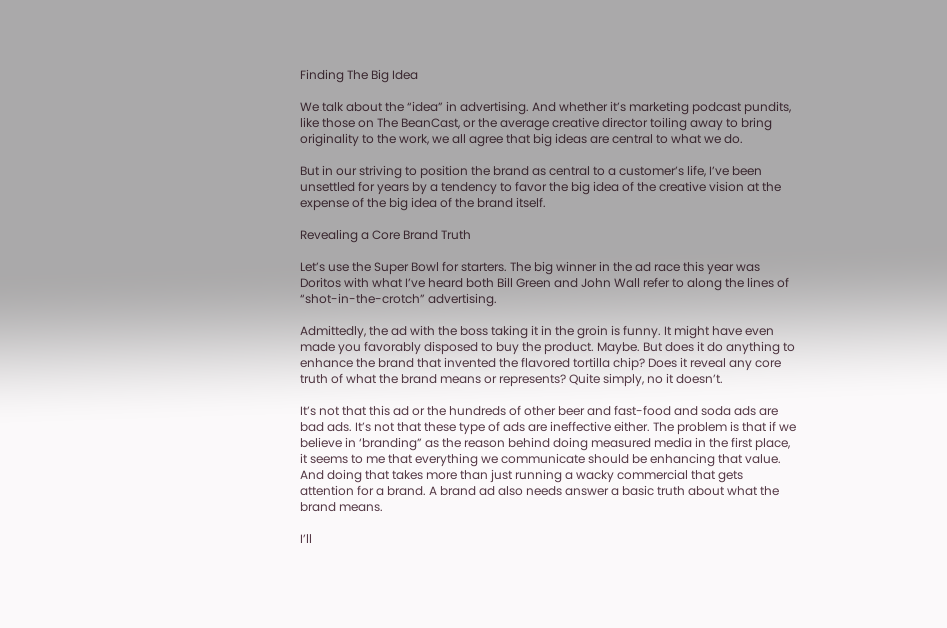Finding The Big Idea

We talk about the “idea” in advertising. And whether it’s marketing podcast pundits, like those on The BeanCast, or the average creative director toiling away to bring originality to the work, we all agree that big ideas are central to what we do.

But in our striving to position the brand as central to a customer’s life, I’ve been unsettled for years by a tendency to favor the big idea of the creative vision at the expense of the big idea of the brand itself.

Revealing a Core Brand Truth

Let’s use the Super Bowl for starters. The big winner in the ad race this year was Doritos with what I’ve heard both Bill Green and John Wall refer to along the lines of “shot-in-the-crotch” advertising.

Admittedly, the ad with the boss taking it in the groin is funny. It might have even made you favorably disposed to buy the product. Maybe. But does it do anything to enhance the brand that invented the flavored tortilla chip? Does it reveal any core truth of what the brand means or represents? Quite simply, no it doesn’t.

It’s not that this ad or the hundreds of other beer and fast-food and soda ads are bad ads. It’s not that these type of ads are ineffective either. The problem is that if we believe in ‘branding” as the reason behind doing measured media in the first place, it seems to me that everything we communicate should be enhancing that value. And doing that takes more than just running a wacky commercial that gets attention for a brand. A brand ad also needs answer a basic truth about what the brand means.

I’ll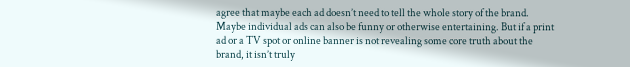agree that maybe each ad doesn’t need to tell the whole story of the brand. Maybe individual ads can also be funny or otherwise entertaining. But if a print ad or a TV spot or online banner is not revealing some core truth about the brand, it isn’t truly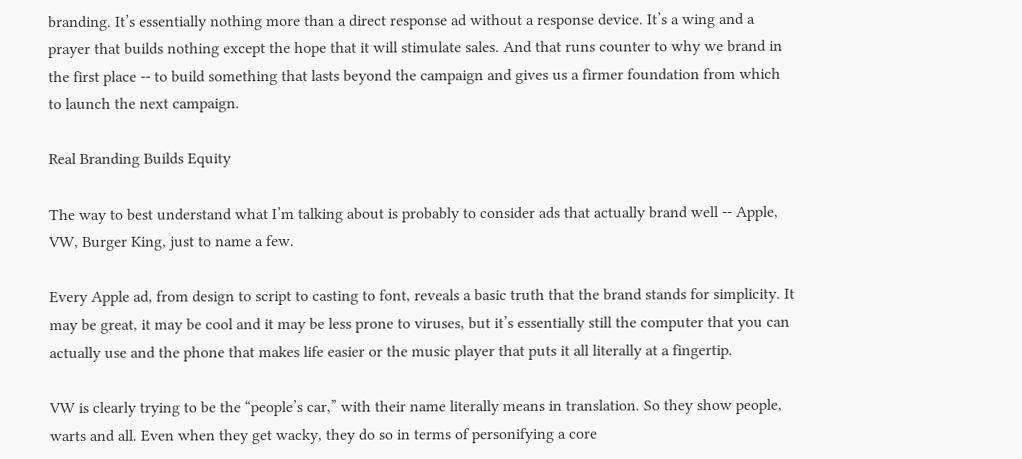branding. It’s essentially nothing more than a direct response ad without a response device. It’s a wing and a prayer that builds nothing except the hope that it will stimulate sales. And that runs counter to why we brand in the first place -- to build something that lasts beyond the campaign and gives us a firmer foundation from which to launch the next campaign.

Real Branding Builds Equity

The way to best understand what I’m talking about is probably to consider ads that actually brand well -- Apple, VW, Burger King, just to name a few.

Every Apple ad, from design to script to casting to font, reveals a basic truth that the brand stands for simplicity. It may be great, it may be cool and it may be less prone to viruses, but it’s essentially still the computer that you can actually use and the phone that makes life easier or the music player that puts it all literally at a fingertip.

VW is clearly trying to be the “people’s car,” with their name literally means in translation. So they show people, warts and all. Even when they get wacky, they do so in terms of personifying a core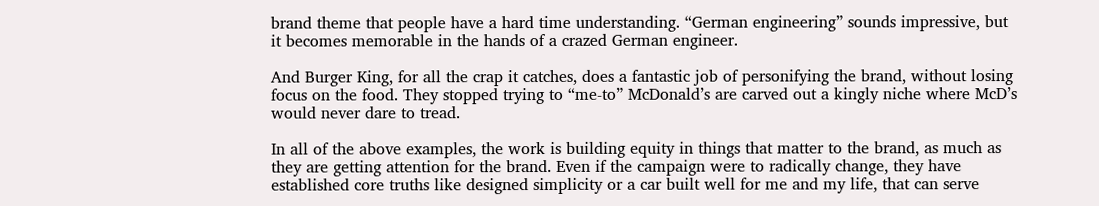brand theme that people have a hard time understanding. “German engineering” sounds impressive, but it becomes memorable in the hands of a crazed German engineer.

And Burger King, for all the crap it catches, does a fantastic job of personifying the brand, without losing focus on the food. They stopped trying to “me-to” McDonald’s are carved out a kingly niche where McD’s would never dare to tread.

In all of the above examples, the work is building equity in things that matter to the brand, as much as they are getting attention for the brand. Even if the campaign were to radically change, they have established core truths like designed simplicity or a car built well for me and my life, that can serve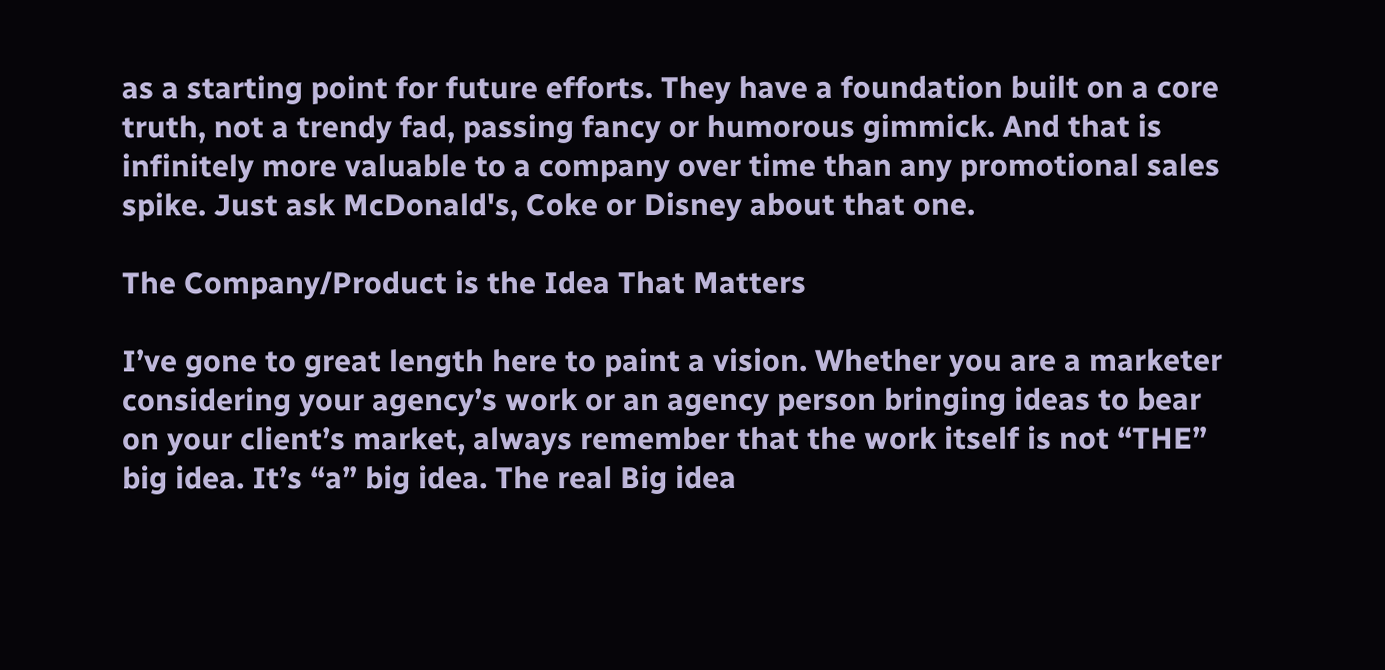as a starting point for future efforts. They have a foundation built on a core truth, not a trendy fad, passing fancy or humorous gimmick. And that is infinitely more valuable to a company over time than any promotional sales spike. Just ask McDonald's, Coke or Disney about that one.

The Company/Product is the Idea That Matters

I’ve gone to great length here to paint a vision. Whether you are a marketer considering your agency’s work or an agency person bringing ideas to bear on your client’s market, always remember that the work itself is not “THE” big idea. It’s “a” big idea. The real Big idea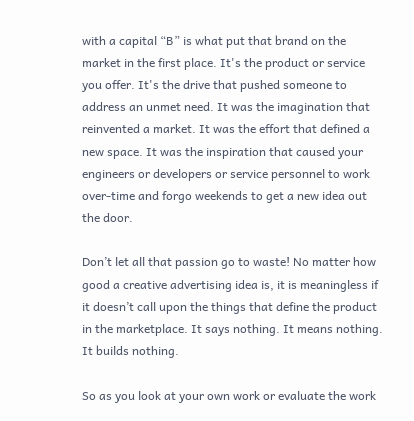with a capital “B” is what put that brand on the market in the first place. It's the product or service you offer. It's the drive that pushed someone to address an unmet need. It was the imagination that reinvented a market. It was the effort that defined a new space. It was the inspiration that caused your engineers or developers or service personnel to work over-time and forgo weekends to get a new idea out the door.

Don’t let all that passion go to waste! No matter how good a creative advertising idea is, it is meaningless if it doesn’t call upon the things that define the product in the marketplace. It says nothing. It means nothing. It builds nothing.

So as you look at your own work or evaluate the work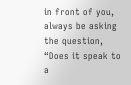in front of you, always be asking the question, “Does it speak to a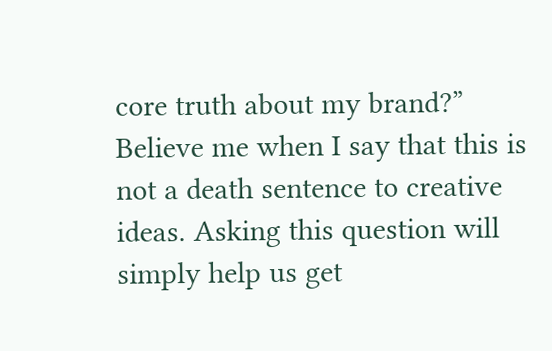core truth about my brand?” Believe me when I say that this is not a death sentence to creative ideas. Asking this question will simply help us get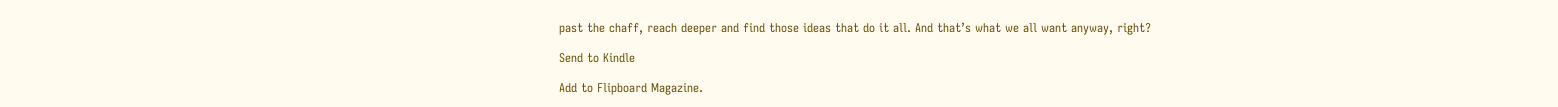past the chaff, reach deeper and find those ideas that do it all. And that’s what we all want anyway, right?

Send to Kindle

Add to Flipboard Magazine.